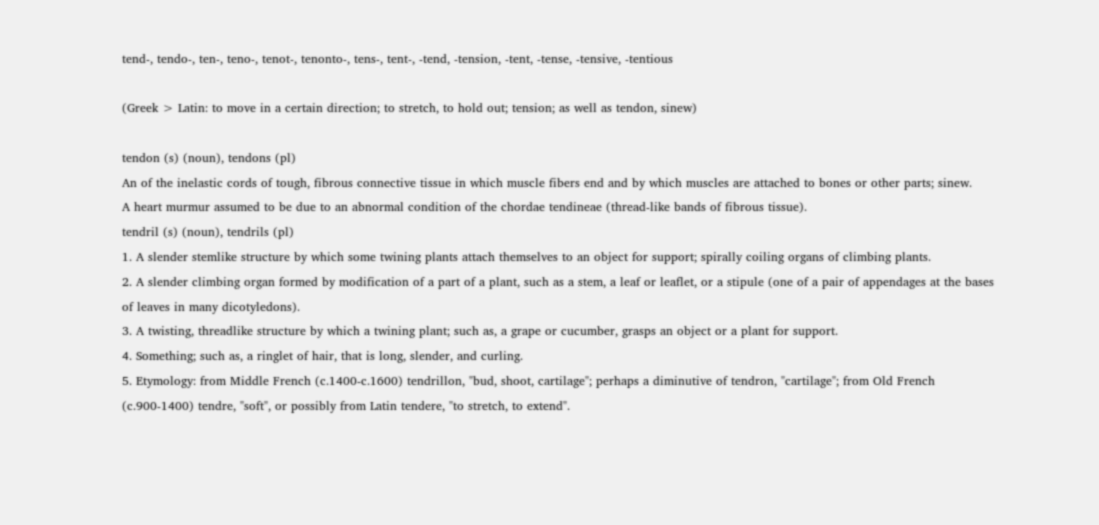tend-, tendo-, ten-, teno-, tenot-, tenonto-, tens-, tent-, -tend, -tension, -tent, -tense, -tensive, -tentious

(Greek > Latin: to move in a certain direction; to stretch, to hold out; tension; as well as tendon, sinew)

tendon (s) (noun), tendons (pl)
An of the inelastic cords of tough, fibrous connective tissue in which muscle fibers end and by which muscles are attached to bones or other parts; sinew.
A heart murmur assumed to be due to an abnormal condition of the chordae tendineae (thread-like bands of fibrous tissue).
tendril (s) (noun), tendrils (pl)
1. A slender stemlike structure by which some twining plants attach themselves to an object for support; spirally coiling organs of climbing plants.
2. A slender climbing organ formed by modification of a part of a plant, such as a stem, a leaf or leaflet, or a stipule (one of a pair of appendages at the bases of leaves in many dicotyledons).
3. A twisting, threadlike structure by which a twining plant; such as, a grape or cucumber, grasps an object or a plant for support.
4. Something; such as, a ringlet of hair, that is long, slender, and curling.
5. Etymology: from Middle French (c.1400-c.1600) tendrillon, "bud, shoot, cartilage"; perhaps a diminutive of tendron, "cartilage"; from Old French (c.900-1400) tendre, "soft", or possibly from Latin tendere, "to stretch, to extend".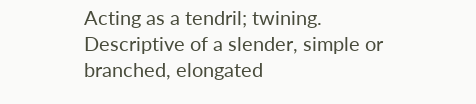Acting as a tendril; twining.
Descriptive of a slender, simple or branched, elongated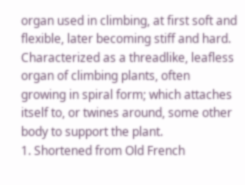organ used in climbing, at first soft and flexible, later becoming stiff and hard.
Characterized as a threadlike, leafless organ of climbing plants, often growing in spiral form; which attaches itself to, or twines around, some other body to support the plant.
1. Shortened from Old French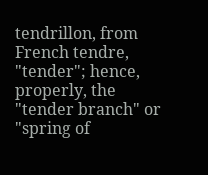tendrillon, from French tendre, "tender"; hence, properly, the "tender branch" or "spring of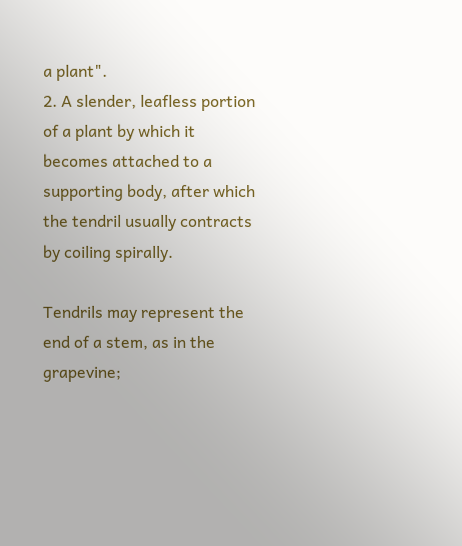a plant".
2. A slender, leafless portion of a plant by which it becomes attached to a supporting body, after which the tendril usually contracts by coiling spirally.

Tendrils may represent the end of a stem, as in the grapevine;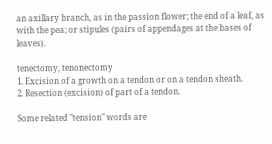an axillary branch, as in the passion flower; the end of a leaf, as with the pea; or stipules (pairs of appendages at the bases of leaves).

tenectomy, tenonectomy
1. Excision of a growth on a tendon or on a tendon sheath.
2. Resection (excision) of part of a tendon.

Some related "tension" words are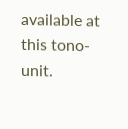available at this tono- unit.